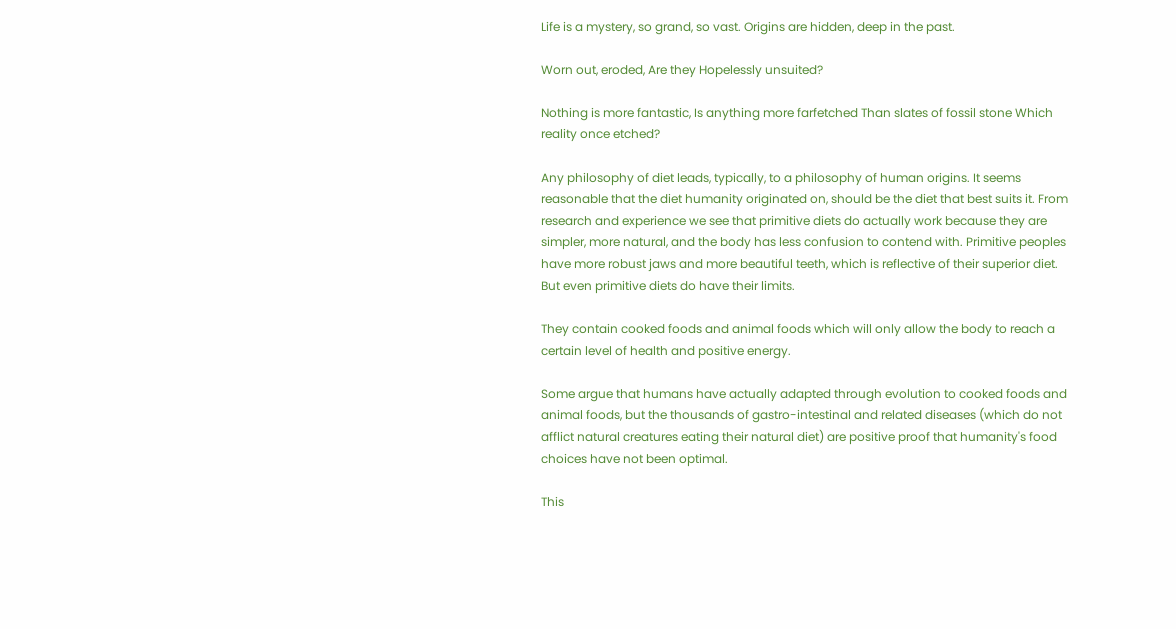Life is a mystery, so grand, so vast. Origins are hidden, deep in the past.

Worn out, eroded, Are they Hopelessly unsuited?

Nothing is more fantastic, Is anything more farfetched Than slates of fossil stone Which reality once etched?

Any philosophy of diet leads, typically, to a philosophy of human origins. It seems reasonable that the diet humanity originated on, should be the diet that best suits it. From research and experience we see that primitive diets do actually work because they are simpler, more natural, and the body has less confusion to contend with. Primitive peoples have more robust jaws and more beautiful teeth, which is reflective of their superior diet. But even primitive diets do have their limits.

They contain cooked foods and animal foods which will only allow the body to reach a certain level of health and positive energy.

Some argue that humans have actually adapted through evolution to cooked foods and animal foods, but the thousands of gastro-intestinal and related diseases (which do not afflict natural creatures eating their natural diet) are positive proof that humanity's food choices have not been optimal.

This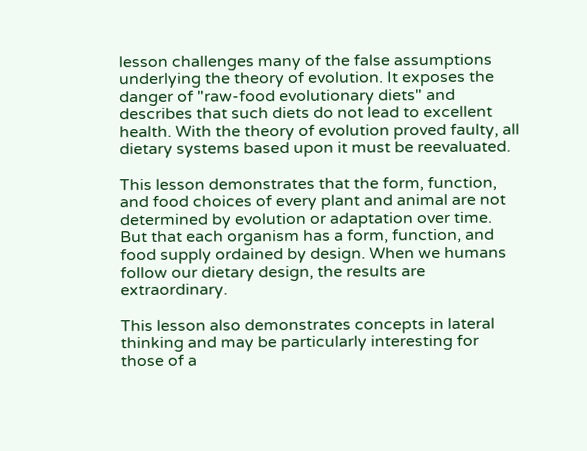lesson challenges many of the false assumptions underlying the theory of evolution. It exposes the danger of "raw-food evolutionary diets" and describes that such diets do not lead to excellent health. With the theory of evolution proved faulty, all dietary systems based upon it must be reevaluated.

This lesson demonstrates that the form, function, and food choices of every plant and animal are not determined by evolution or adaptation over time. But that each organism has a form, function, and food supply ordained by design. When we humans follow our dietary design, the results are extraordinary.

This lesson also demonstrates concepts in lateral thinking and may be particularly interesting for those of a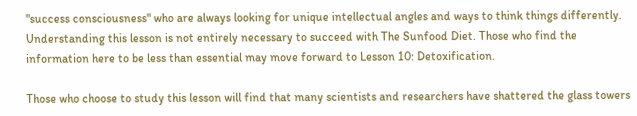"success consciousness" who are always looking for unique intellectual angles and ways to think things differently. Understanding this lesson is not entirely necessary to succeed with The Sunfood Diet. Those who find the information here to be less than essential may move forward to Lesson 10: Detoxification.

Those who choose to study this lesson will find that many scientists and researchers have shattered the glass towers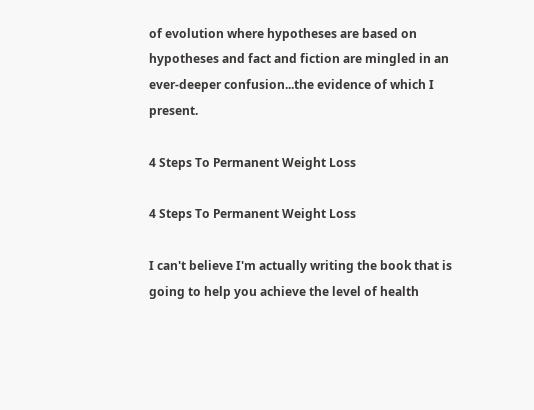of evolution where hypotheses are based on hypotheses and fact and fiction are mingled in an ever-deeper confusion...the evidence of which I present.

4 Steps To Permanent Weight Loss

4 Steps To Permanent Weight Loss

I can't believe I'm actually writing the book that is going to help you achieve the level of health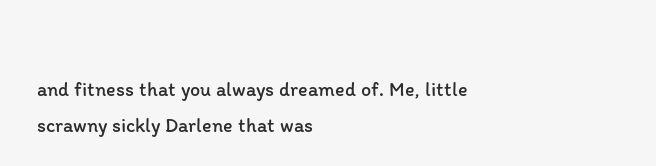and fitness that you always dreamed of. Me, little scrawny sickly Darlene that was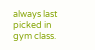always last picked in gym class.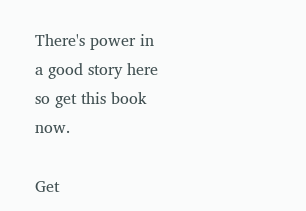There's power in a good story here so get this book now.

Get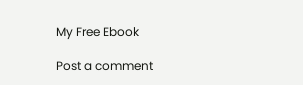My Free Ebook

Post a comment